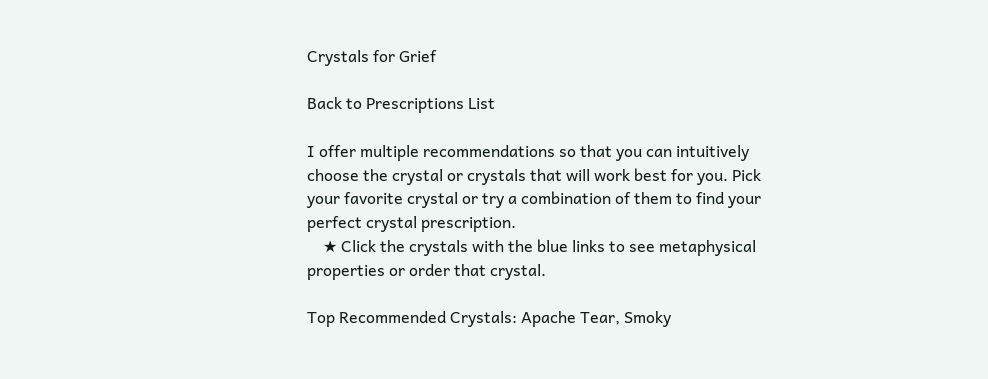Crystals for Grief

Back to Prescriptions List

I offer multiple recommendations so that you can intuitively choose the crystal or crystals that will work best for you. Pick your favorite crystal or try a combination of them to find your perfect crystal prescription.
    ★ Click the crystals with the blue links to see metaphysical properties or order that crystal.

Top Recommended Crystals: Apache Tear, Smoky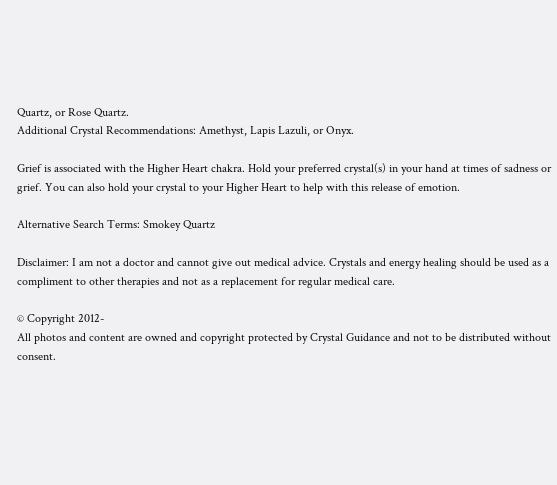Quartz, or Rose Quartz.
Additional Crystal Recommendations: Amethyst, Lapis Lazuli, or Onyx.

Grief is associated with the Higher Heart chakra. Hold your preferred crystal(s) in your hand at times of sadness or grief. You can also hold your crystal to your Higher Heart to help with this release of emotion.

Alternative Search Terms: Smokey Quartz

Disclaimer: I am not a doctor and cannot give out medical advice. Crystals and energy healing should be used as a compliment to other therapies and not as a replacement for regular medical care.

© Copyright 2012-
All photos and content are owned and copyright protected by Crystal Guidance and not to be distributed without consent.